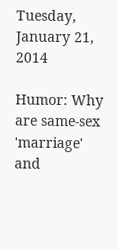Tuesday, January 21, 2014

Humor: Why are same-sex 'marriage' and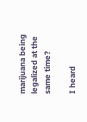marijuana being legalized at the same time?

I heard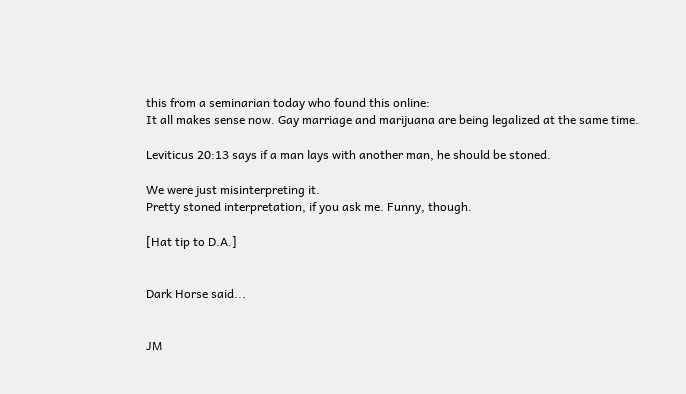this from a seminarian today who found this online:
It all makes sense now. Gay marriage and marijuana are being legalized at the same time.

Leviticus 20:13 says if a man lays with another man, he should be stoned.

We were just misinterpreting it.
Pretty stoned interpretation, if you ask me. Funny, though.

[Hat tip to D.A.]


Dark Horse said...


JM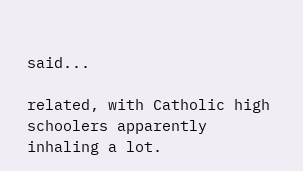said...

related, with Catholic high schoolers apparently inhaling a lot.